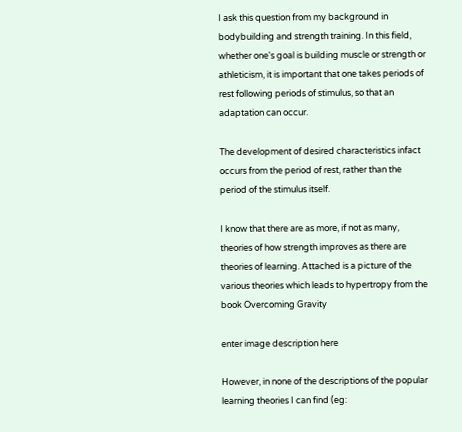I ask this question from my background in bodybuilding and strength training. In this field, whether one's goal is building muscle or strength or athleticism, it is important that one takes periods of rest following periods of stimulus, so that an adaptation can occur.

The development of desired characteristics infact occurs from the period of rest, rather than the period of the stimulus itself.

I know that there are as more, if not as many, theories of how strength improves as there are theories of learning. Attached is a picture of the various theories which leads to hypertropy from the book Overcoming Gravity

enter image description here

However, in none of the descriptions of the popular learning theories I can find (eg: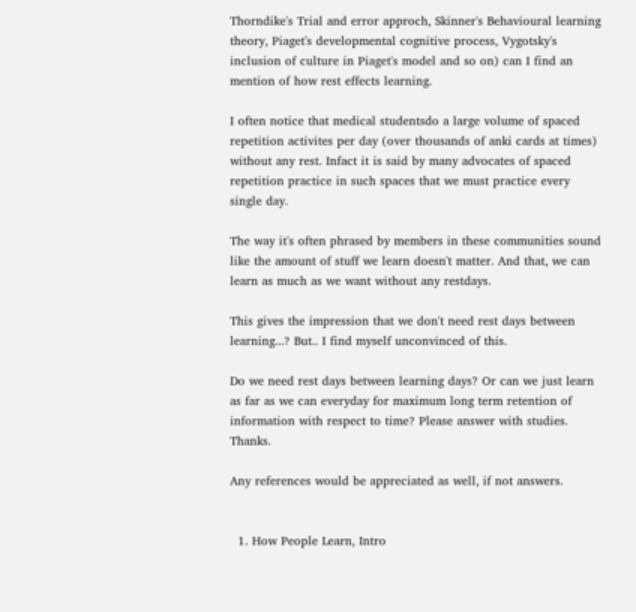Thorndike's Trial and error approch, Skinner's Behavioural learning theory, Piaget's developmental cognitive process, Vygotsky's inclusion of culture in Piaget's model and so on) can I find an mention of how rest effects learning.

I often notice that medical studentsdo a large volume of spaced repetition activites per day (over thousands of anki cards at times) without any rest. Infact it is said by many advocates of spaced repetition practice in such spaces that we must practice every single day.

The way it's often phrased by members in these communities sound like the amount of stuff we learn doesn't matter. And that, we can learn as much as we want without any restdays.

This gives the impression that we don't need rest days between learning...? But.. I find myself unconvinced of this.

Do we need rest days between learning days? Or can we just learn as far as we can everyday for maximum long term retention of information with respect to time? Please answer with studies. Thanks.

Any references would be appreciated as well, if not answers.


  1. How People Learn, Intro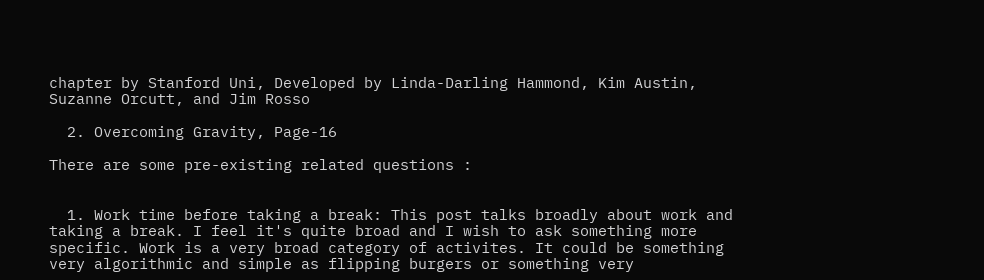chapter by Stanford Uni, Developed by Linda-Darling Hammond, Kim Austin, Suzanne Orcutt, and Jim Rosso

  2. Overcoming Gravity, Page-16

There are some pre-existing related questions :


  1. Work time before taking a break: This post talks broadly about work and taking a break. I feel it's quite broad and I wish to ask something more specific. Work is a very broad category of activites. It could be something very algorithmic and simple as flipping burgers or something very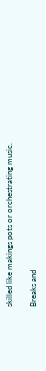skilled like makings pots or orchestrating music.

Breaks and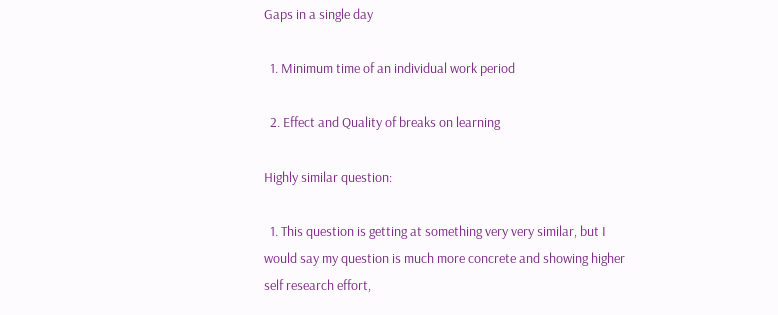Gaps in a single day

  1. Minimum time of an individual work period

  2. Effect and Quality of breaks on learning

Highly similar question:

  1. This question is getting at something very very similar, but I would say my question is much more concrete and showing higher self research effort,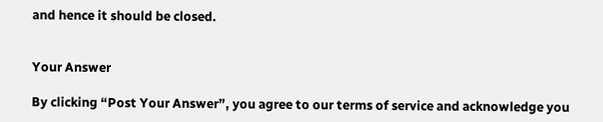and hence it should be closed.


Your Answer

By clicking “Post Your Answer”, you agree to our terms of service and acknowledge you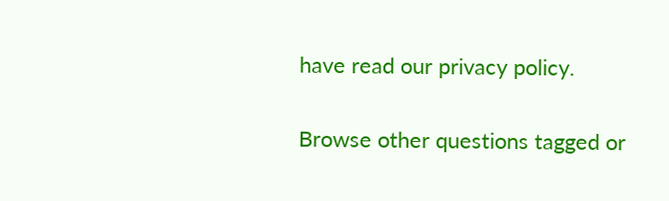have read our privacy policy.

Browse other questions tagged or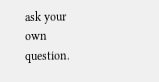ask your own question.